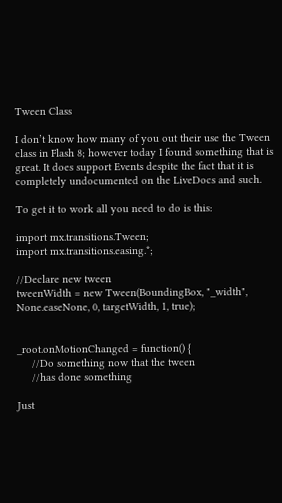Tween Class

I don’t know how many of you out their use the Tween class in Flash 8; however today I found something that is great. It does support Events despite the fact that it is completely undocumented on the LiveDocs and such.

To get it to work all you need to do is this:

import mx.transitions.Tween;
import mx.transitions.easing.*;

//Declare new tween
tweenWidth = new Tween(BoundingBox, "_width", None.easeNone, 0, targetWidth, 1, true);


_root.onMotionChanged = function() {
     //Do something now that the tween
     //has done something

Just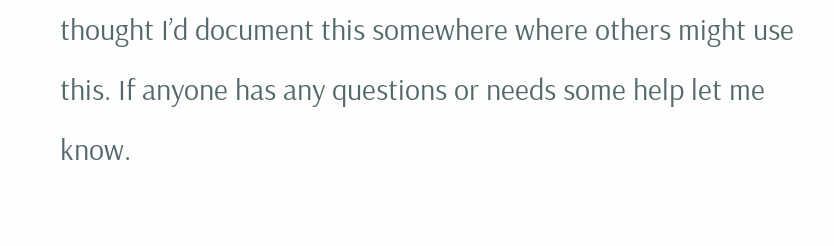thought I’d document this somewhere where others might use this. If anyone has any questions or needs some help let me know.